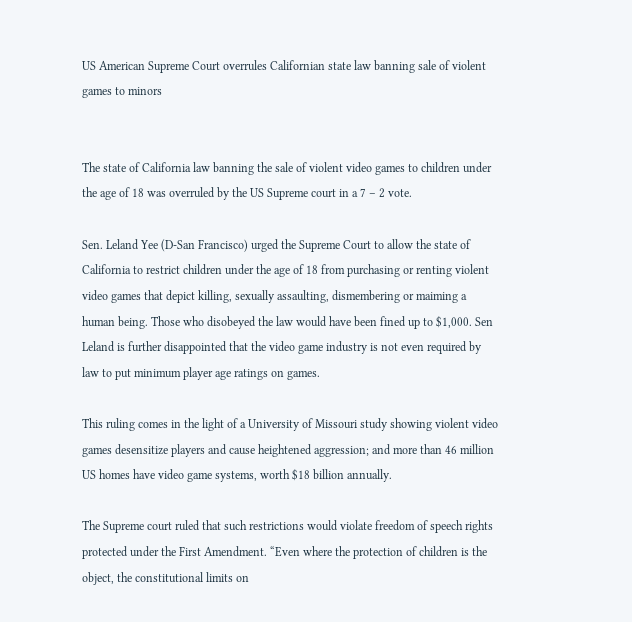US American Supreme Court overrules Californian state law banning sale of violent games to minors


The state of California law banning the sale of violent video games to children under the age of 18 was overruled by the US Supreme court in a 7 – 2 vote.

Sen. Leland Yee (D-San Francisco) urged the Supreme Court to allow the state of California to restrict children under the age of 18 from purchasing or renting violent video games that depict killing, sexually assaulting, dismembering or maiming a human being. Those who disobeyed the law would have been fined up to $1,000. Sen Leland is further disappointed that the video game industry is not even required by law to put minimum player age ratings on games.

This ruling comes in the light of a University of Missouri study showing violent video games desensitize players and cause heightened aggression; and more than 46 million US homes have video game systems, worth $18 billion annually.

The Supreme court ruled that such restrictions would violate freedom of speech rights protected under the First Amendment. “Even where the protection of children is the object, the constitutional limits on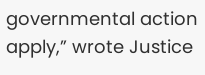governmental action apply,” wrote Justice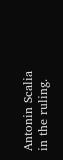Antonin Scalia in the ruling.